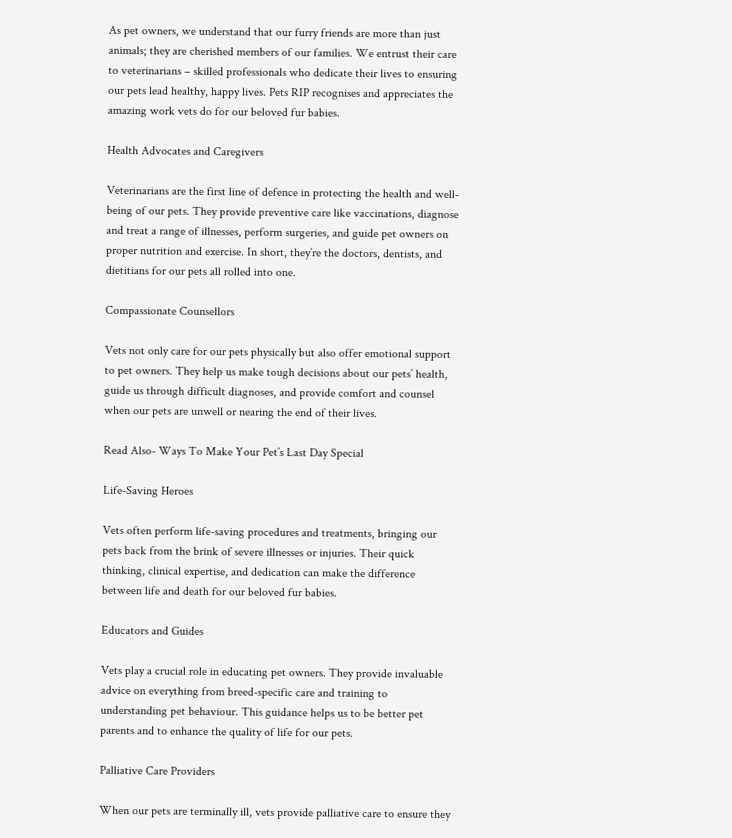As pet owners, we understand that our furry friends are more than just animals; they are cherished members of our families. We entrust their care to veterinarians – skilled professionals who dedicate their lives to ensuring our pets lead healthy, happy lives. Pets RIP recognises and appreciates the amazing work vets do for our beloved fur babies.

Health Advocates and Caregivers

Veterinarians are the first line of defence in protecting the health and well-being of our pets. They provide preventive care like vaccinations, diagnose and treat a range of illnesses, perform surgeries, and guide pet owners on proper nutrition and exercise. In short, they’re the doctors, dentists, and dietitians for our pets all rolled into one.

Compassionate Counsellors

Vets not only care for our pets physically but also offer emotional support to pet owners. They help us make tough decisions about our pets’ health, guide us through difficult diagnoses, and provide comfort and counsel when our pets are unwell or nearing the end of their lives.

Read Also- Ways To Make Your Pet’s Last Day Special

Life-Saving Heroes

Vets often perform life-saving procedures and treatments, bringing our pets back from the brink of severe illnesses or injuries. Their quick thinking, clinical expertise, and dedication can make the difference between life and death for our beloved fur babies.

Educators and Guides

Vets play a crucial role in educating pet owners. They provide invaluable advice on everything from breed-specific care and training to understanding pet behaviour. This guidance helps us to be better pet parents and to enhance the quality of life for our pets.

Palliative Care Providers

When our pets are terminally ill, vets provide palliative care to ensure they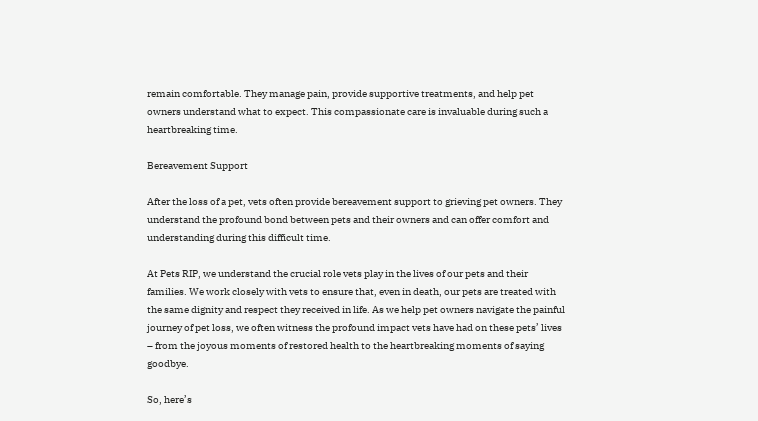remain comfortable. They manage pain, provide supportive treatments, and help pet owners understand what to expect. This compassionate care is invaluable during such a heartbreaking time.

Bereavement Support

After the loss of a pet, vets often provide bereavement support to grieving pet owners. They understand the profound bond between pets and their owners and can offer comfort and understanding during this difficult time.

At Pets RIP, we understand the crucial role vets play in the lives of our pets and their families. We work closely with vets to ensure that, even in death, our pets are treated with the same dignity and respect they received in life. As we help pet owners navigate the painful journey of pet loss, we often witness the profound impact vets have had on these pets’ lives – from the joyous moments of restored health to the heartbreaking moments of saying goodbye.

So, here’s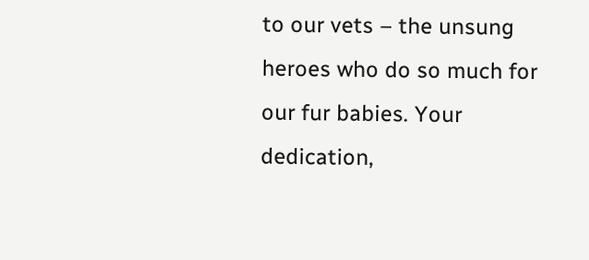to our vets – the unsung heroes who do so much for our fur babies. Your dedication,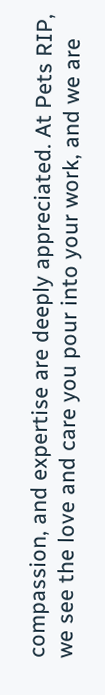compassion, and expertise are deeply appreciated. At Pets RIP, we see the love and care you pour into your work, and we are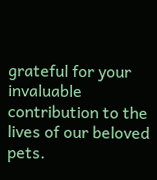grateful for your invaluable contribution to the lives of our beloved pets.